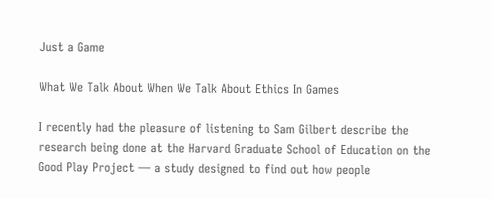Just a Game

What We Talk About When We Talk About Ethics In Games

I recently had the pleasure of listening to Sam Gilbert describe the research being done at the Harvard Graduate School of Education on the Good Play Project — a study designed to find out how people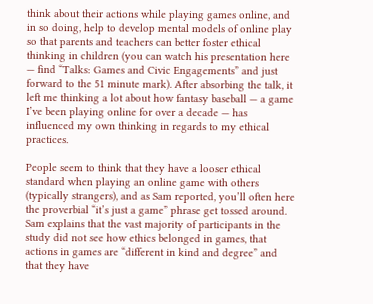think about their actions while playing games online, and in so doing, help to develop mental models of online play so that parents and teachers can better foster ethical thinking in children (you can watch his presentation here — find “Talks: Games and Civic Engagements” and just forward to the 51 minute mark). After absorbing the talk, it left me thinking a lot about how fantasy baseball — a game I’ve been playing online for over a decade — has influenced my own thinking in regards to my ethical practices.

People seem to think that they have a looser ethical standard when playing an online game with others (typically strangers), and as Sam reported, you’ll often here the proverbial “it’s just a game” phrase get tossed around. Sam explains that the vast majority of participants in the study did not see how ethics belonged in games, that actions in games are “different in kind and degree” and that they have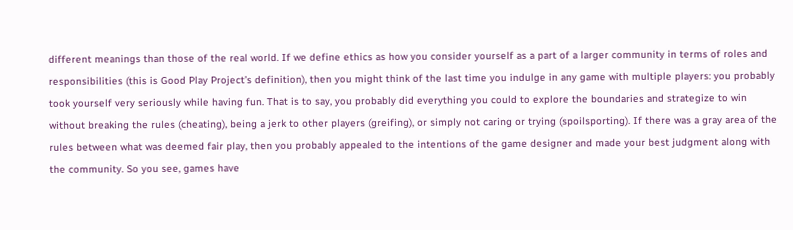different meanings than those of the real world. If we define ethics as how you consider yourself as a part of a larger community in terms of roles and responsibilities (this is Good Play Project’s definition), then you might think of the last time you indulge in any game with multiple players: you probably took yourself very seriously while having fun. That is to say, you probably did everything you could to explore the boundaries and strategize to win without breaking the rules (cheating), being a jerk to other players (greifing), or simply not caring or trying (spoilsporting). If there was a gray area of the rules between what was deemed fair play, then you probably appealed to the intentions of the game designer and made your best judgment along with the community. So you see, games have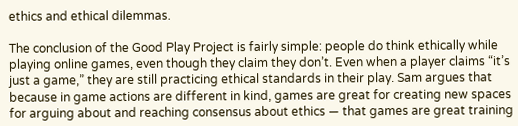ethics and ethical dilemmas.

The conclusion of the Good Play Project is fairly simple: people do think ethically while playing online games, even though they claim they don’t. Even when a player claims “it’s just a game,” they are still practicing ethical standards in their play. Sam argues that because in game actions are different in kind, games are great for creating new spaces for arguing about and reaching consensus about ethics — that games are great training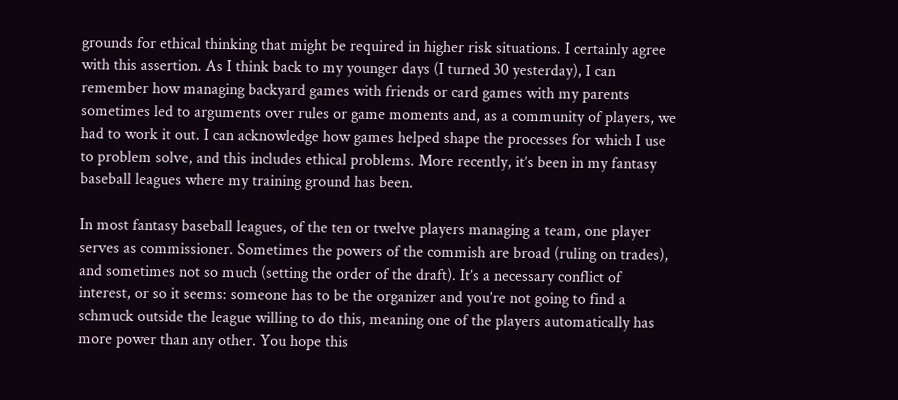grounds for ethical thinking that might be required in higher risk situations. I certainly agree with this assertion. As I think back to my younger days (I turned 30 yesterday), I can remember how managing backyard games with friends or card games with my parents sometimes led to arguments over rules or game moments and, as a community of players, we had to work it out. I can acknowledge how games helped shape the processes for which I use to problem solve, and this includes ethical problems. More recently, it’s been in my fantasy baseball leagues where my training ground has been.

In most fantasy baseball leagues, of the ten or twelve players managing a team, one player serves as commissioner. Sometimes the powers of the commish are broad (ruling on trades), and sometimes not so much (setting the order of the draft). It’s a necessary conflict of interest, or so it seems: someone has to be the organizer and you’re not going to find a schmuck outside the league willing to do this, meaning one of the players automatically has more power than any other. You hope this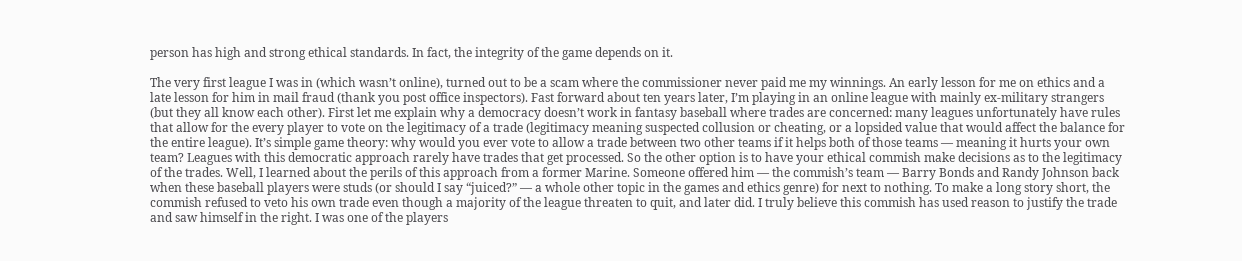person has high and strong ethical standards. In fact, the integrity of the game depends on it.

The very first league I was in (which wasn’t online), turned out to be a scam where the commissioner never paid me my winnings. An early lesson for me on ethics and a late lesson for him in mail fraud (thank you post office inspectors). Fast forward about ten years later, I’m playing in an online league with mainly ex-military strangers (but they all know each other). First let me explain why a democracy doesn’t work in fantasy baseball where trades are concerned: many leagues unfortunately have rules that allow for the every player to vote on the legitimacy of a trade (legitimacy meaning suspected collusion or cheating, or a lopsided value that would affect the balance for the entire league). It’s simple game theory: why would you ever vote to allow a trade between two other teams if it helps both of those teams — meaning it hurts your own team? Leagues with this democratic approach rarely have trades that get processed. So the other option is to have your ethical commish make decisions as to the legitimacy of the trades. Well, I learned about the perils of this approach from a former Marine. Someone offered him — the commish’s team — Barry Bonds and Randy Johnson back when these baseball players were studs (or should I say “juiced?” — a whole other topic in the games and ethics genre) for next to nothing. To make a long story short, the commish refused to veto his own trade even though a majority of the league threaten to quit, and later did. I truly believe this commish has used reason to justify the trade and saw himself in the right. I was one of the players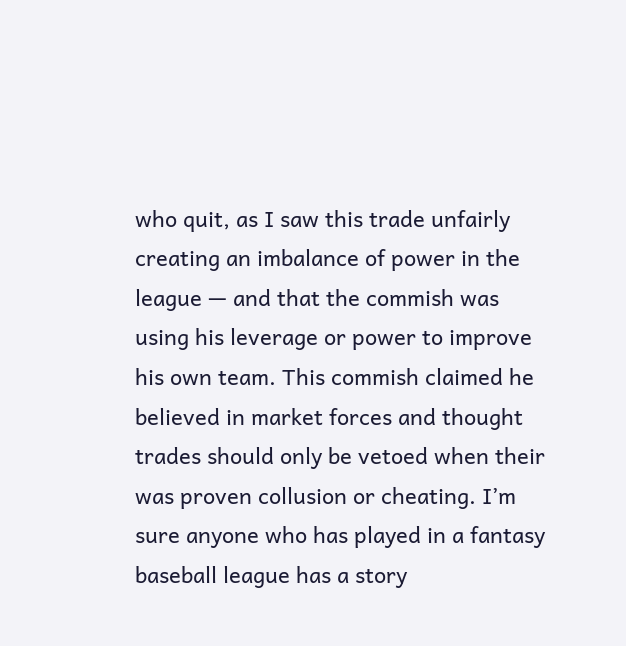who quit, as I saw this trade unfairly creating an imbalance of power in the league — and that the commish was using his leverage or power to improve his own team. This commish claimed he believed in market forces and thought trades should only be vetoed when their was proven collusion or cheating. I’m sure anyone who has played in a fantasy baseball league has a story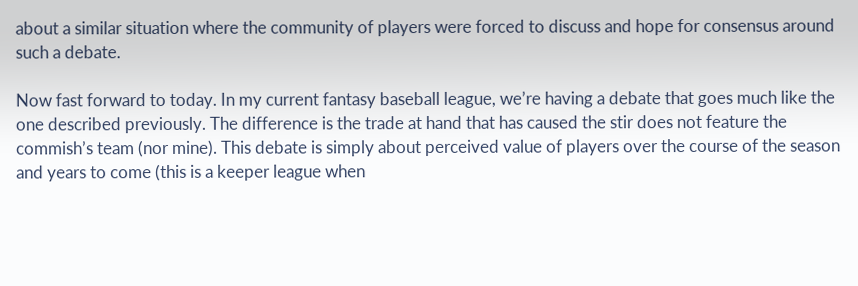about a similar situation where the community of players were forced to discuss and hope for consensus around such a debate.

Now fast forward to today. In my current fantasy baseball league, we’re having a debate that goes much like the one described previously. The difference is the trade at hand that has caused the stir does not feature the commish’s team (nor mine). This debate is simply about perceived value of players over the course of the season and years to come (this is a keeper league when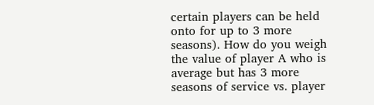certain players can be held onto for up to 3 more seasons). How do you weigh the value of player A who is average but has 3 more seasons of service vs. player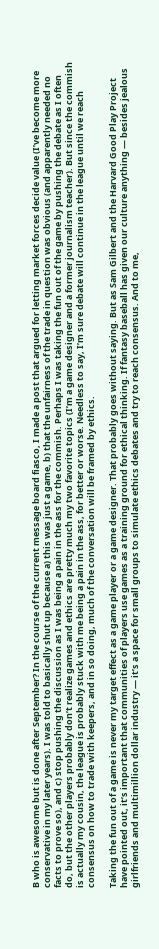B who is awesome but is done after September? In the course of the current message board fiasco, I made a post that argued for letting market forces decide value (I’ve become more conservative in my later years). I was told to basically shut up because a) this was just a game, b) that the unfairness of the trade in question was obvious (and apparently needed no facts to prove so), and c) stop pushing the discussion as I was being a pain in the ass for the commish. Perhaps I was taking the fun out of the game by pushing the debate as I often do, but the other players probably don’t realize games and ethics are pretty much my two favorite topics (I’m a game designer and a former journalism teacher). But since the commish is actually my cousin, the league is probably stuck with me being a pain in the ass, for better or worse. Needless to say, I’m sure debate will continue in the league until we reach consensus on how to trade with keepers, and in so doing, much of the conversation will be framed by ethics.

Taking the fun out of a game is never my target effect as a game player or a game designer. That probably goes without saying. But as Sam Gilbert and the Harvard Good Play Project have pointed out, it’s important that communities of players use games as a training ground for ethical thinking. If fantasy baseball has given our culture anything — besides jealous girlfriends and multimillion dollar industry — it’s a space for small groups to simulate ethics debates and try to reach consensus. And to me,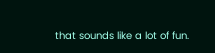that sounds like a lot of fun.